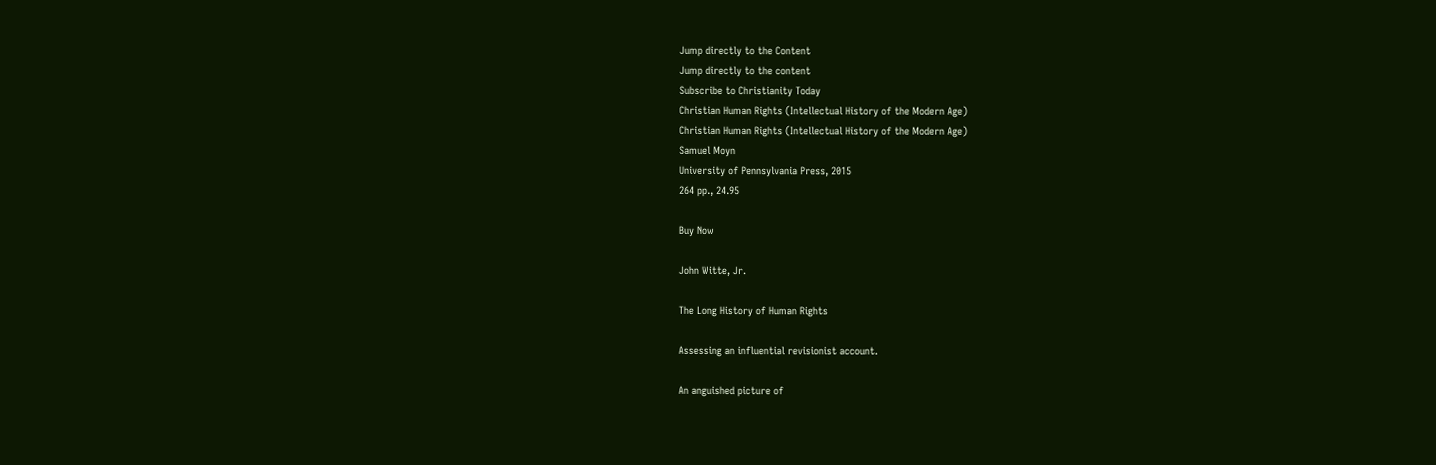Jump directly to the Content
Jump directly to the content
Subscribe to Christianity Today
Christian Human Rights (Intellectual History of the Modern Age)
Christian Human Rights (Intellectual History of the Modern Age)
Samuel Moyn
University of Pennsylvania Press, 2015
264 pp., 24.95

Buy Now

John Witte, Jr.

The Long History of Human Rights

Assessing an influential revisionist account.

An anguished picture of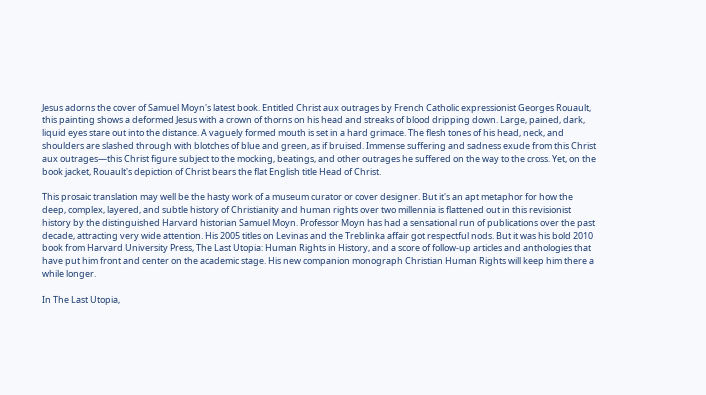Jesus adorns the cover of Samuel Moyn's latest book. Entitled Christ aux outrages by French Catholic expressionist Georges Rouault, this painting shows a deformed Jesus with a crown of thorns on his head and streaks of blood dripping down. Large, pained, dark, liquid eyes stare out into the distance. A vaguely formed mouth is set in a hard grimace. The flesh tones of his head, neck, and shoulders are slashed through with blotches of blue and green, as if bruised. Immense suffering and sadness exude from this Christ aux outrages—this Christ figure subject to the mocking, beatings, and other outrages he suffered on the way to the cross. Yet, on the book jacket, Rouault's depiction of Christ bears the flat English title Head of Christ.

This prosaic translation may well be the hasty work of a museum curator or cover designer. But it's an apt metaphor for how the deep, complex, layered, and subtle history of Christianity and human rights over two millennia is flattened out in this revisionist history by the distinguished Harvard historian Samuel Moyn. Professor Moyn has had a sensational run of publications over the past decade, attracting very wide attention. His 2005 titles on Levinas and the Treblinka affair got respectful nods. But it was his bold 2010 book from Harvard University Press, The Last Utopia: Human Rights in History, and a score of follow-up articles and anthologies that have put him front and center on the academic stage. His new companion monograph Christian Human Rights will keep him there a while longer.

In The Last Utopia,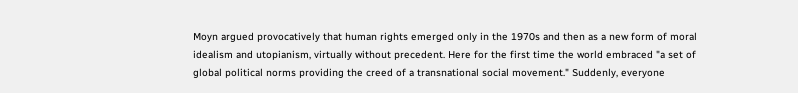Moyn argued provocatively that human rights emerged only in the 1970s and then as a new form of moral idealism and utopianism, virtually without precedent. Here for the first time the world embraced "a set of global political norms providing the creed of a transnational social movement." Suddenly, everyone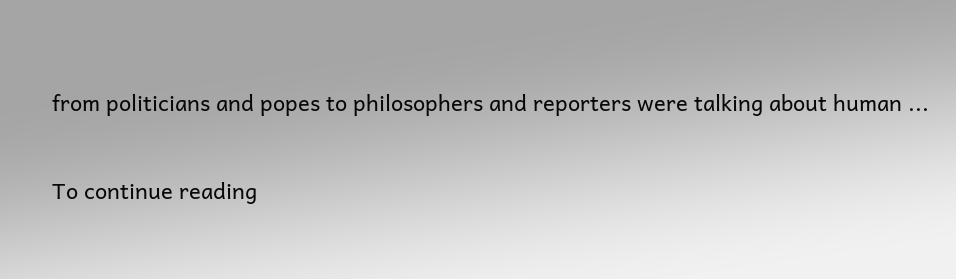from politicians and popes to philosophers and reporters were talking about human ...

To continue reading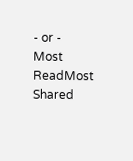- or -
Most ReadMost Shared